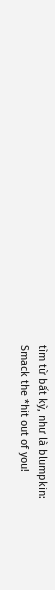tìm từ bất kỳ, như là blumpkin:
Smack the *hit out of you!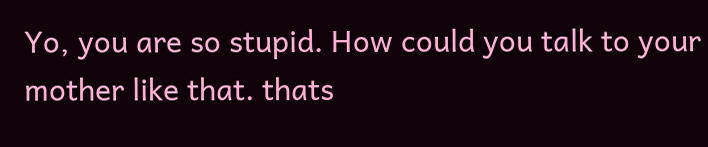Yo, you are so stupid. How could you talk to your mother like that. thats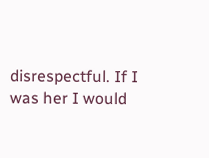disrespectful. If I was her I would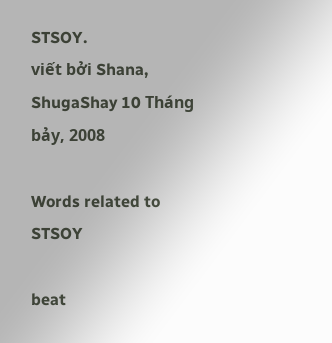STSOY.
viết bởi Shana, ShugaShay 10 Tháng bảy, 2008

Words related to STSOY

beat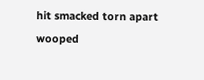hit smacked torn apart wooped